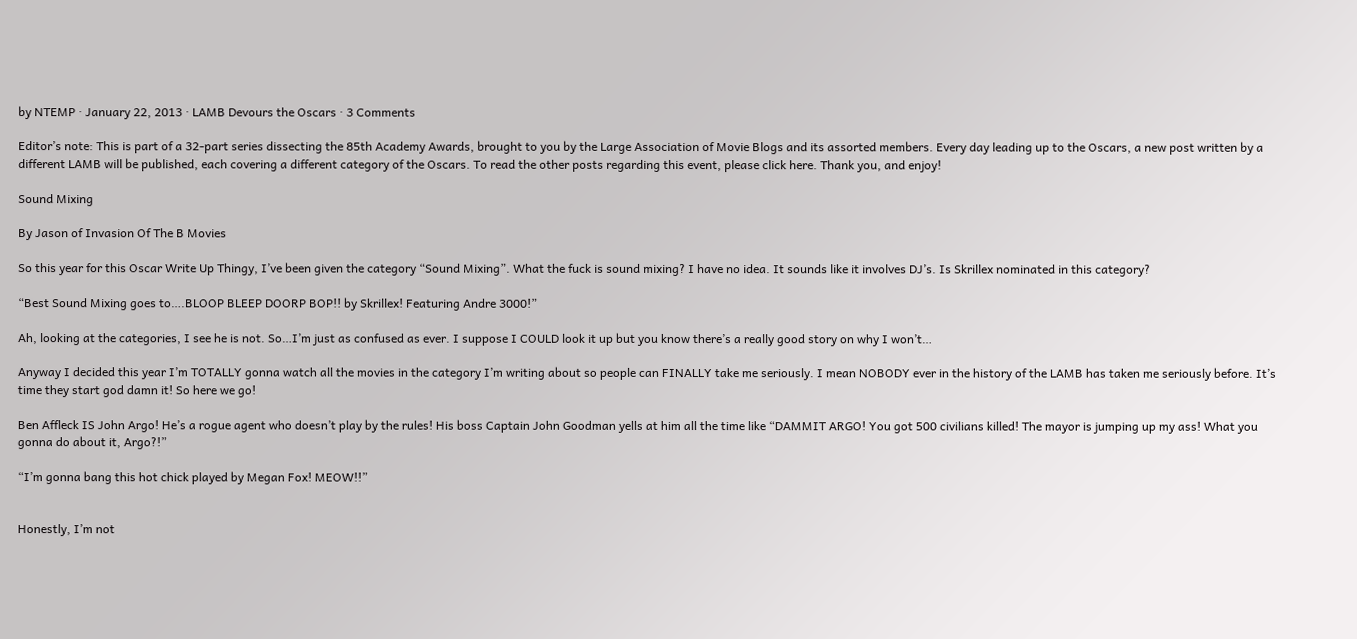by NTEMP · January 22, 2013 · LAMB Devours the Oscars · 3 Comments

Editor’s note: This is part of a 32-part series dissecting the 85th Academy Awards, brought to you by the Large Association of Movie Blogs and its assorted members. Every day leading up to the Oscars, a new post written by a different LAMB will be published, each covering a different category of the Oscars. To read the other posts regarding this event, please click here. Thank you, and enjoy!

Sound Mixing

By Jason of Invasion Of The B Movies

So this year for this Oscar Write Up Thingy, I’ve been given the category “Sound Mixing”. What the fuck is sound mixing? I have no idea. It sounds like it involves DJ’s. Is Skrillex nominated in this category?

“Best Sound Mixing goes to….BLOOP BLEEP DOORP BOP!! by Skrillex! Featuring Andre 3000!”

Ah, looking at the categories, I see he is not. So…I’m just as confused as ever. I suppose I COULD look it up but you know there’s a really good story on why I won’t…

Anyway I decided this year I’m TOTALLY gonna watch all the movies in the category I’m writing about so people can FINALLY take me seriously. I mean NOBODY ever in the history of the LAMB has taken me seriously before. It’s time they start god damn it! So here we go!

Ben Affleck IS John Argo! He’s a rogue agent who doesn’t play by the rules! His boss Captain John Goodman yells at him all the time like “DAMMIT ARGO! You got 500 civilians killed! The mayor is jumping up my ass! What you gonna do about it, Argo?!”

“I’m gonna bang this hot chick played by Megan Fox! MEOW!!”


Honestly, I’m not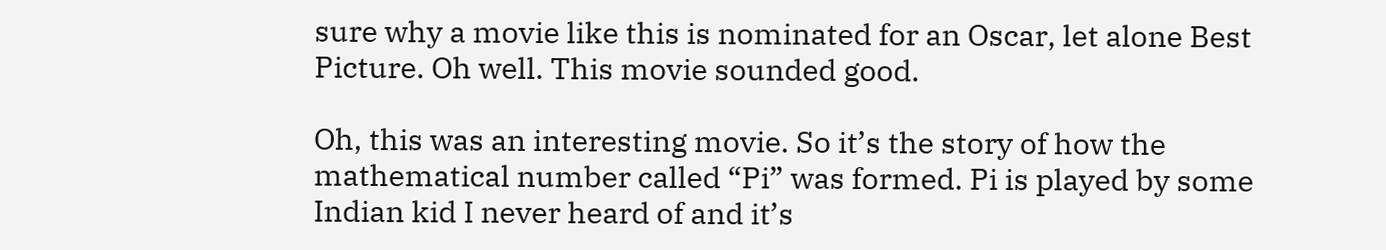sure why a movie like this is nominated for an Oscar, let alone Best Picture. Oh well. This movie sounded good.

Oh, this was an interesting movie. So it’s the story of how the mathematical number called “Pi” was formed. Pi is played by some Indian kid I never heard of and it’s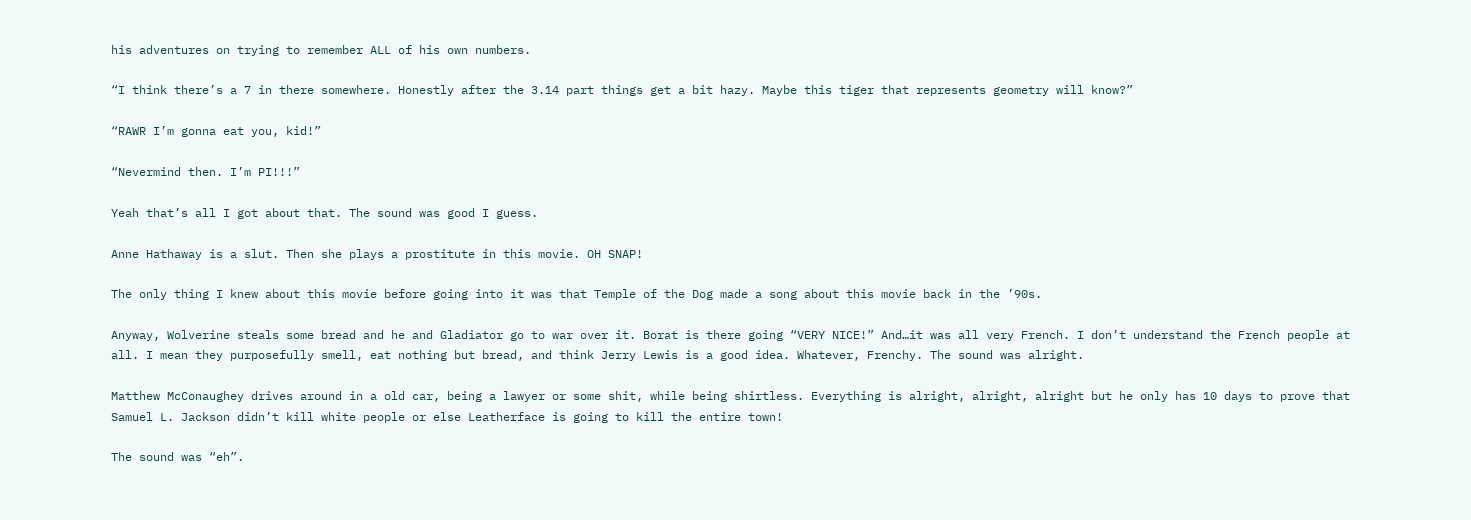his adventures on trying to remember ALL of his own numbers.

“I think there’s a 7 in there somewhere. Honestly after the 3.14 part things get a bit hazy. Maybe this tiger that represents geometry will know?”

“RAWR I’m gonna eat you, kid!”

“Nevermind then. I’m PI!!!”

Yeah that’s all I got about that. The sound was good I guess.

Anne Hathaway is a slut. Then she plays a prostitute in this movie. OH SNAP!

The only thing I knew about this movie before going into it was that Temple of the Dog made a song about this movie back in the ’90s.

Anyway, Wolverine steals some bread and he and Gladiator go to war over it. Borat is there going “VERY NICE!” And…it was all very French. I don’t understand the French people at all. I mean they purposefully smell, eat nothing but bread, and think Jerry Lewis is a good idea. Whatever, Frenchy. The sound was alright.

Matthew McConaughey drives around in a old car, being a lawyer or some shit, while being shirtless. Everything is alright, alright, alright but he only has 10 days to prove that Samuel L. Jackson didn’t kill white people or else Leatherface is going to kill the entire town!

The sound was “eh”.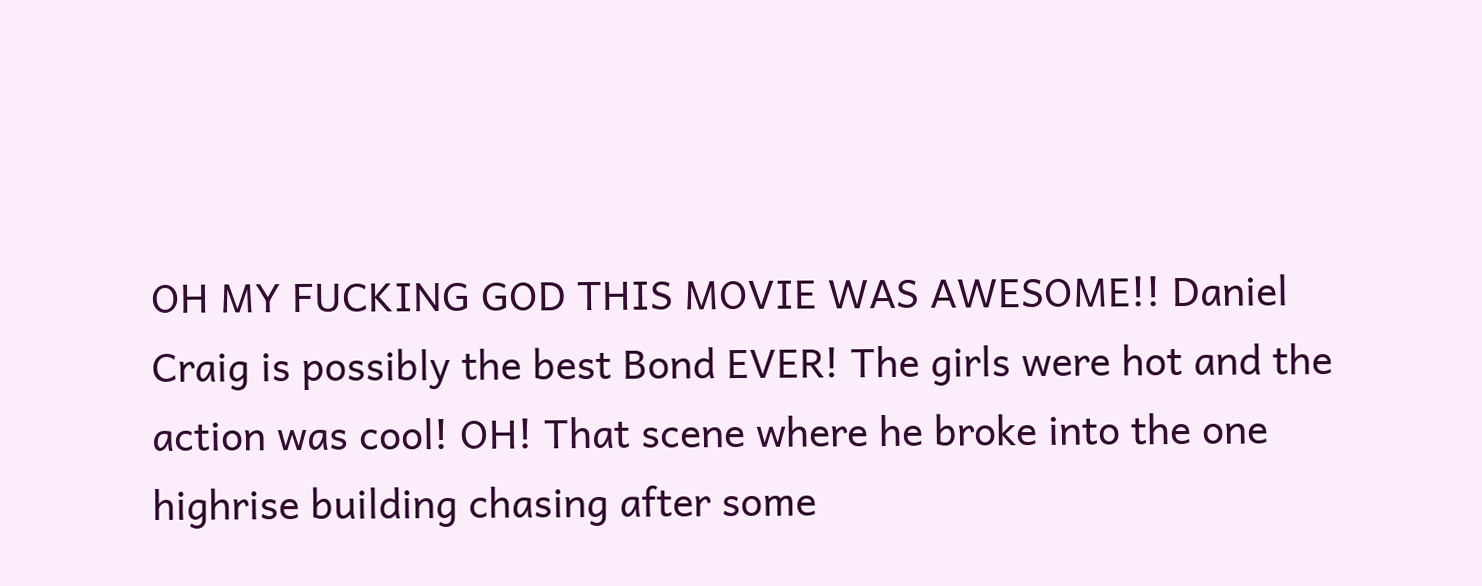OH MY FUCKING GOD THIS MOVIE WAS AWESOME!! Daniel Craig is possibly the best Bond EVER! The girls were hot and the action was cool! OH! That scene where he broke into the one highrise building chasing after some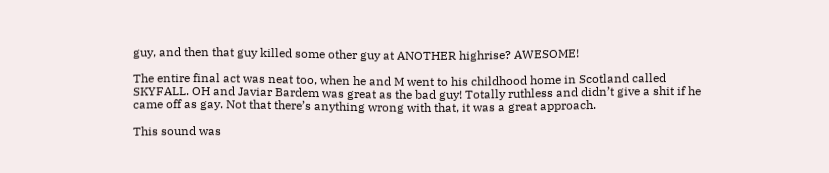guy, and then that guy killed some other guy at ANOTHER highrise? AWESOME!

The entire final act was neat too, when he and M went to his childhood home in Scotland called SKYFALL. OH and Javiar Bardem was great as the bad guy! Totally ruthless and didn’t give a shit if he came off as gay. Not that there’s anything wrong with that, it was a great approach.

This sound was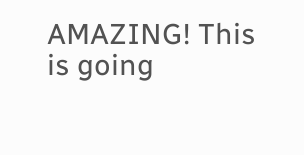AMAZING! This is going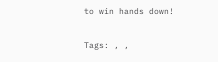to win hands down!

Tags: , ,